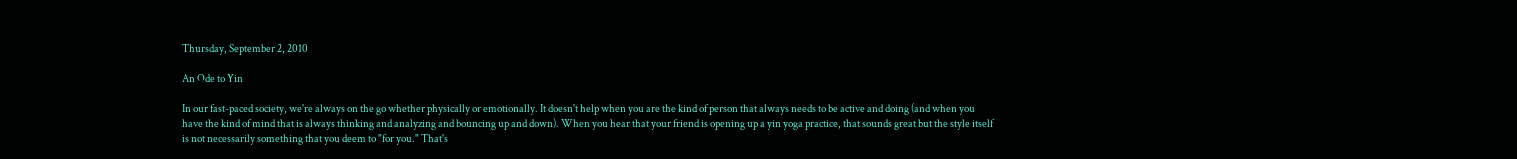Thursday, September 2, 2010

An Ode to Yin

In our fast-paced society, we're always on the go whether physically or emotionally. It doesn't help when you are the kind of person that always needs to be active and doing (and when you have the kind of mind that is always thinking and analyzing and bouncing up and down). When you hear that your friend is opening up a yin yoga practice, that sounds great but the style itself is not necessarily something that you deem to "for you." That's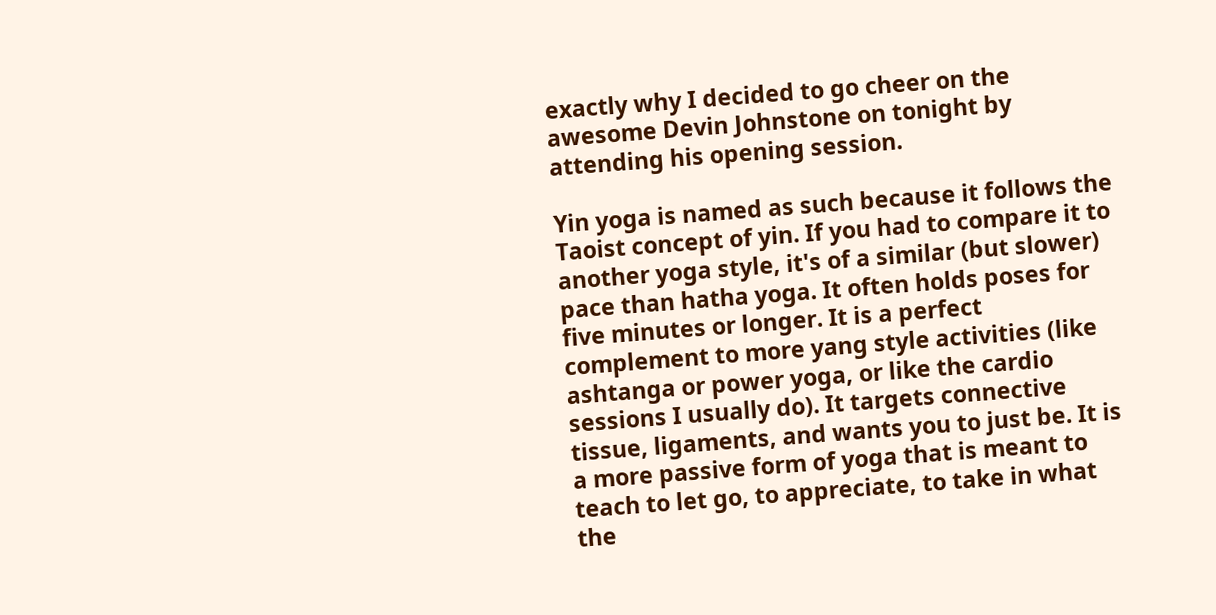exactly why I decided to go cheer on the awesome Devin Johnstone on tonight by attending his opening session.

Yin yoga is named as such because it follows the Taoist concept of yin. If you had to compare it to another yoga style, it's of a similar (but slower) pace than hatha yoga. It often holds poses for five minutes or longer. It is a perfect complement to more yang style activities (like ashtanga or power yoga, or like the cardio sessions I usually do). It targets connective tissue, ligaments, and wants you to just be. It is a more passive form of yoga that is meant to teach to let go, to appreciate, to take in what the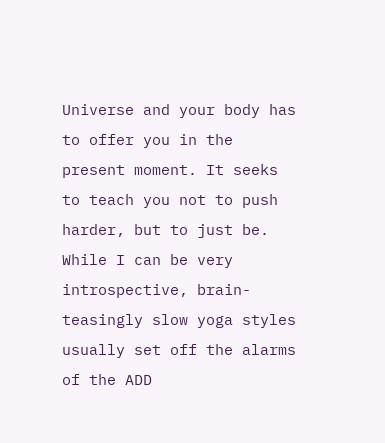Universe and your body has to offer you in the present moment. It seeks to teach you not to push harder, but to just be. While I can be very introspective, brain-teasingly slow yoga styles usually set off the alarms of the ADD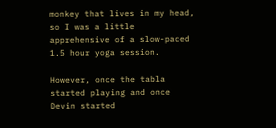monkey that lives in my head, so I was a little apprehensive of a slow-paced 1.5 hour yoga session.

However, once the tabla started playing and once Devin started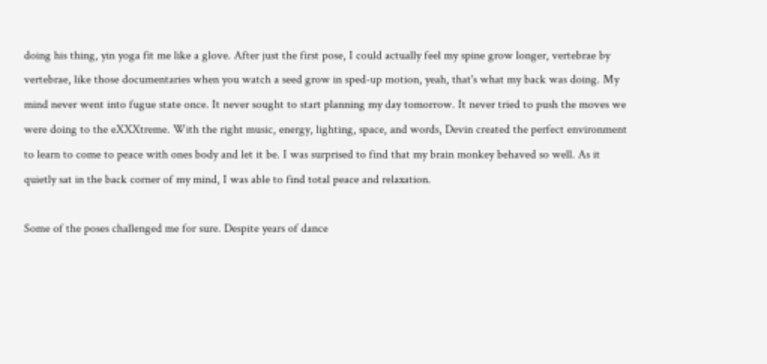doing his thing, yin yoga fit me like a glove. After just the first pose, I could actually feel my spine grow longer, vertebrae by vertebrae, like those documentaries when you watch a seed grow in sped-up motion, yeah, that's what my back was doing. My mind never went into fugue state once. It never sought to start planning my day tomorrow. It never tried to push the moves we were doing to the eXXXtreme. With the right music, energy, lighting, space, and words, Devin created the perfect environment to learn to come to peace with ones body and let it be. I was surprised to find that my brain monkey behaved so well. As it quietly sat in the back corner of my mind, I was able to find total peace and relaxation.

Some of the poses challenged me for sure. Despite years of dance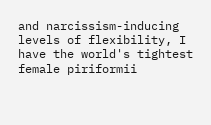and narcissism-inducing levels of flexibility, I have the world's tightest female piriformii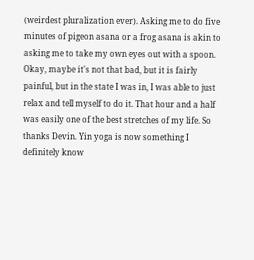(weirdest pluralization ever). Asking me to do five minutes of pigeon asana or a frog asana is akin to asking me to take my own eyes out with a spoon. Okay, maybe it's not that bad, but it is fairly painful, but in the state I was in, I was able to just relax and tell myself to do it. That hour and a half was easily one of the best stretches of my life. So thanks Devin. Yin yoga is now something I definitely know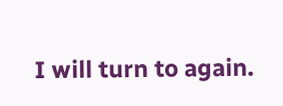I will turn to again.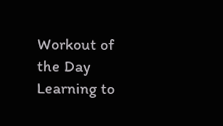Workout of the Day
Learning to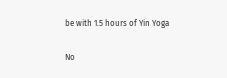be with 1.5 hours of Yin Yoga

No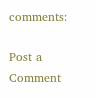comments:

Post a Comment